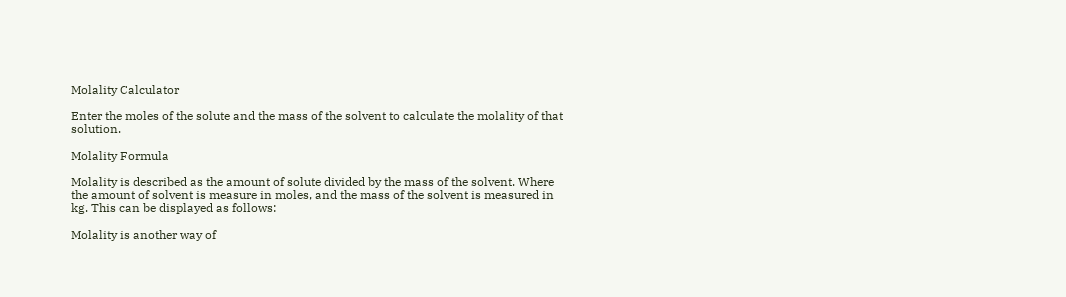Molality Calculator

Enter the moles of the solute and the mass of the solvent to calculate the molality of that solution.

Molality Formula

Molality is described as the amount of solute divided by the mass of the solvent. Where the amount of solvent is measure in moles, and the mass of the solvent is measured in kg. This can be displayed as follows:

Molality is another way of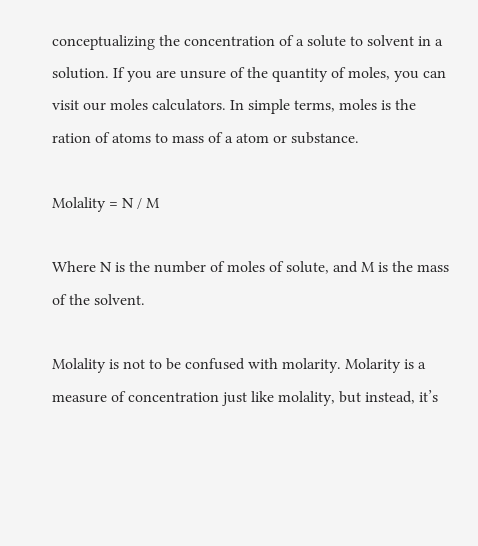conceptualizing the concentration of a solute to solvent in a solution. If you are unsure of the quantity of moles, you can visit our moles calculators. In simple terms, moles is the ration of atoms to mass of a atom or substance.

Molality = N / M

Where N is the number of moles of solute, and M is the mass of the solvent.

Molality is not to be confused with molarity. Molarity is a measure of concentration just like molality, but instead, it’s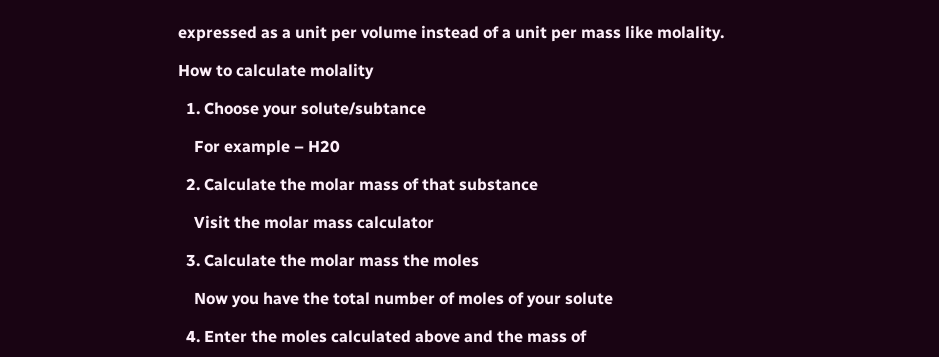expressed as a unit per volume instead of a unit per mass like molality.

How to calculate molality

  1. Choose your solute/subtance

    For example – H20

  2. Calculate the molar mass of that substance

    Visit the molar mass calculator

  3. Calculate the molar mass the moles

    Now you have the total number of moles of your solute

  4. Enter the moles calculated above and the mass of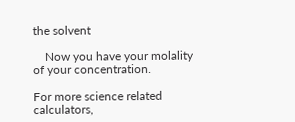the solvent

    Now you have your molality of your concentration.

For more science related calculators,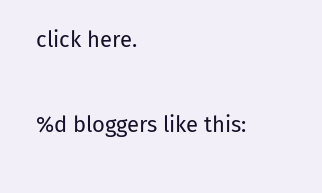click here.

%d bloggers like this: